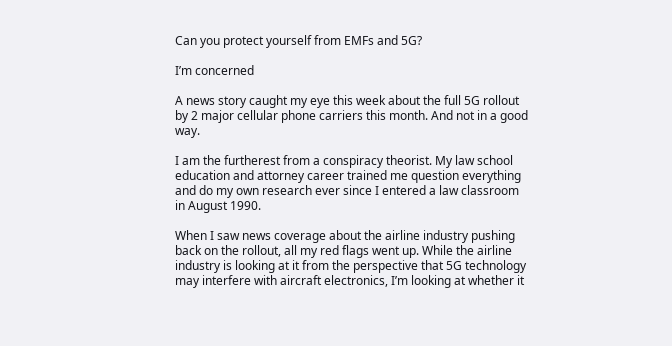Can you protect yourself from EMFs and 5G?

I’m concerned

A news story caught my eye this week about the full 5G rollout by 2 major cellular phone carriers this month. And not in a good way.

I am the furtherest from a conspiracy theorist. My law school education and attorney career trained me question everything and do my own research ever since I entered a law classroom in August 1990.

When I saw news coverage about the airline industry pushing back on the rollout, all my red flags went up. While the airline industry is looking at it from the perspective that 5G technology may interfere with aircraft electronics, I’m looking at whether it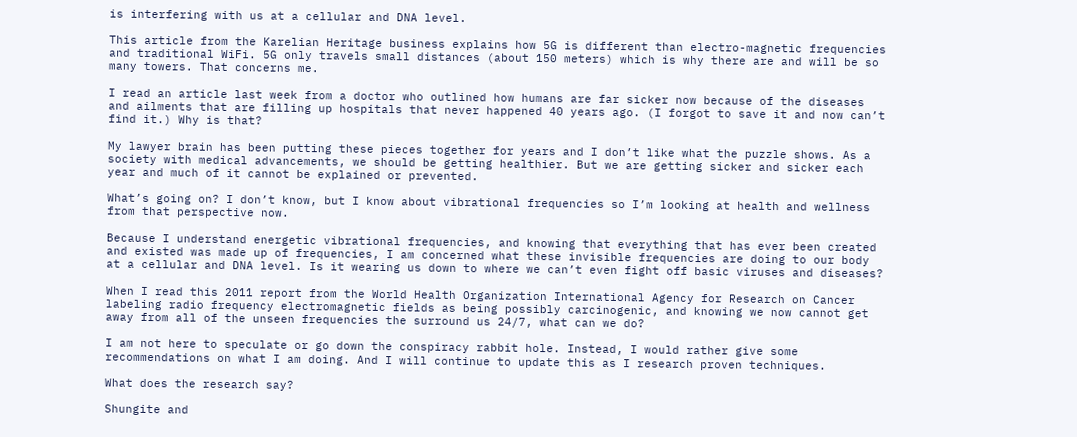is interfering with us at a cellular and DNA level.

This article from the Karelian Heritage business explains how 5G is different than electro-magnetic frequencies and traditional WiFi. 5G only travels small distances (about 150 meters) which is why there are and will be so many towers. That concerns me.

I read an article last week from a doctor who outlined how humans are far sicker now because of the diseases and ailments that are filling up hospitals that never happened 40 years ago. (I forgot to save it and now can’t find it.) Why is that?

My lawyer brain has been putting these pieces together for years and I don’t like what the puzzle shows. As a society with medical advancements, we should be getting healthier. But we are getting sicker and sicker each year and much of it cannot be explained or prevented.

What’s going on? I don’t know, but I know about vibrational frequencies so I’m looking at health and wellness from that perspective now.

Because I understand energetic vibrational frequencies, and knowing that everything that has ever been created and existed was made up of frequencies, I am concerned what these invisible frequencies are doing to our body at a cellular and DNA level. Is it wearing us down to where we can’t even fight off basic viruses and diseases?

When I read this 2011 report from the World Health Organization International Agency for Research on Cancer labeling radio frequency electromagnetic fields as being possibly carcinogenic, and knowing we now cannot get away from all of the unseen frequencies the surround us 24/7, what can we do?

I am not here to speculate or go down the conspiracy rabbit hole. Instead, I would rather give some recommendations on what I am doing. And I will continue to update this as I research proven techniques.

What does the research say?

Shungite and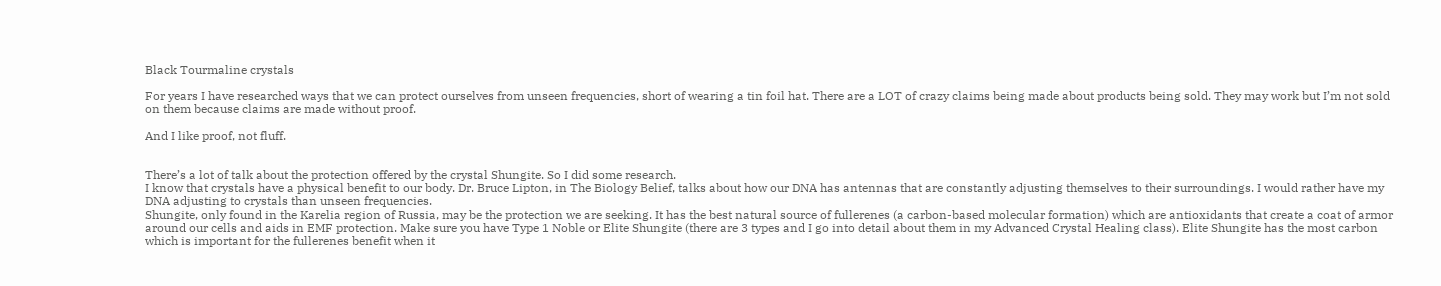Black Tourmaline crystals

For years I have researched ways that we can protect ourselves from unseen frequencies, short of wearing a tin foil hat. There are a LOT of crazy claims being made about products being sold. They may work but I’m not sold on them because claims are made without proof.

And I like proof, not fluff.


There’s a lot of talk about the protection offered by the crystal Shungite. So I did some research.
I know that crystals have a physical benefit to our body. Dr. Bruce Lipton, in The Biology Belief, talks about how our DNA has antennas that are constantly adjusting themselves to their surroundings. I would rather have my DNA adjusting to crystals than unseen frequencies.
Shungite, only found in the Karelia region of Russia, may be the protection we are seeking. It has the best natural source of fullerenes (a carbon-based molecular formation) which are antioxidants that create a coat of armor around our cells and aids in EMF protection. Make sure you have Type 1 Noble or Elite Shungite (there are 3 types and I go into detail about them in my Advanced Crystal Healing class). Elite Shungite has the most carbon which is important for the fullerenes benefit when it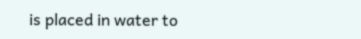is placed in water to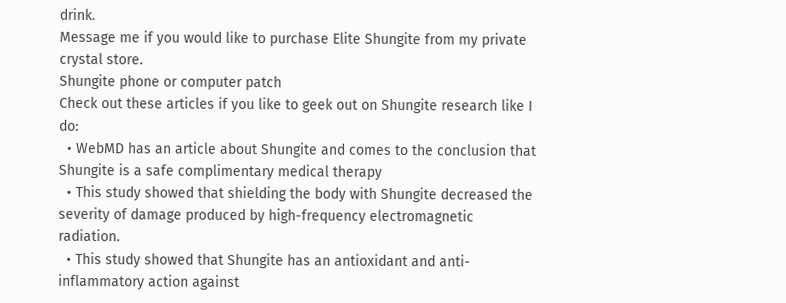drink.
Message me if you would like to purchase Elite Shungite from my private crystal store.
Shungite phone or computer patch
Check out these articles if you like to geek out on Shungite research like I do:
  • WebMD has an article about Shungite and comes to the conclusion that Shungite is a safe complimentary medical therapy
  • This study showed that shielding the body with Shungite decreased the severity of damage produced by high-frequency electromagnetic radiation.
  • This study showed that Shungite has an antioxidant and anti-inflammatory action against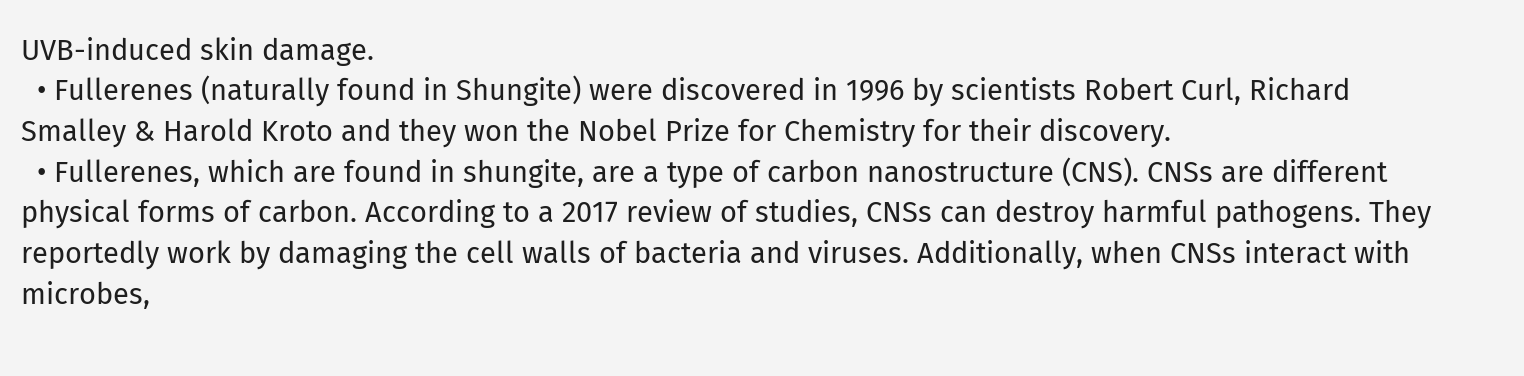UVB-induced skin damage.
  • Fullerenes (naturally found in Shungite) were discovered in 1996 by scientists Robert Curl, Richard Smalley & Harold Kroto and they won the Nobel Prize for Chemistry for their discovery.
  • Fullerenes, which are found in shungite, are a type of carbon nanostructure (CNS). CNSs are different physical forms of carbon. According to a 2017 review of studies, CNSs can destroy harmful pathogens. They reportedly work by damaging the cell walls of bacteria and viruses. Additionally, when CNSs interact with microbes,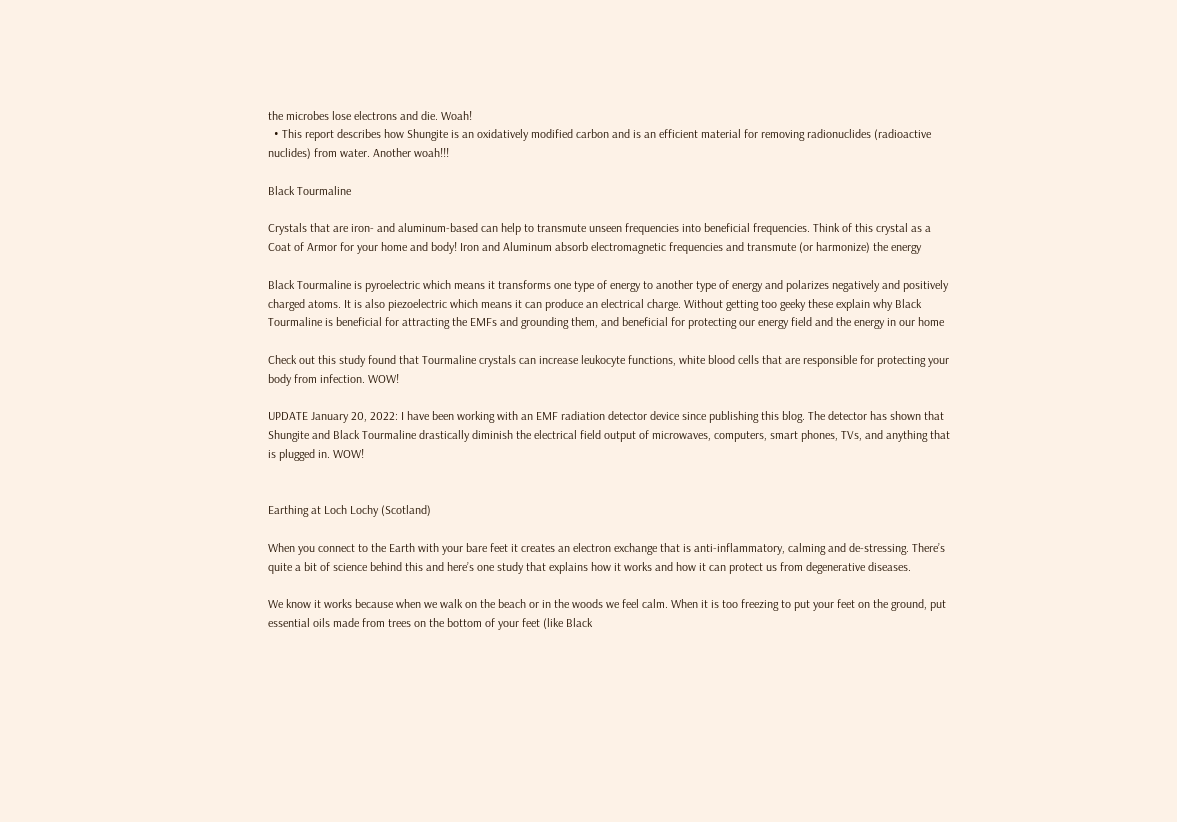the microbes lose electrons and die. Woah!
  • This report describes how Shungite is an oxidatively modified carbon and is an efficient material for removing radionuclides (radioactive nuclides) from water. Another woah!!!

Black Tourmaline

Crystals that are iron- and aluminum-based can help to transmute unseen frequencies into beneficial frequencies. Think of this crystal as a Coat of Armor for your home and body! Iron and Aluminum absorb electromagnetic frequencies and transmute (or harmonize) the energy

Black Tourmaline is pyroelectric which means it transforms one type of energy to another type of energy and polarizes negatively and positively charged atoms. It is also piezoelectric which means it can produce an electrical charge. Without getting too geeky these explain why Black Tourmaline is beneficial for attracting the EMFs and grounding them, and beneficial for protecting our energy field and the energy in our home

Check out this study found that Tourmaline crystals can increase leukocyte functions, white blood cells that are responsible for protecting your body from infection. WOW!

UPDATE January 20, 2022: I have been working with an EMF radiation detector device since publishing this blog. The detector has shown that Shungite and Black Tourmaline drastically diminish the electrical field output of microwaves, computers, smart phones, TVs, and anything that is plugged in. WOW!


Earthing at Loch Lochy (Scotland)

When you connect to the Earth with your bare feet it creates an electron exchange that is anti-inflammatory, calming and de-stressing. There’s quite a bit of science behind this and here’s one study that explains how it works and how it can protect us from degenerative diseases.

We know it works because when we walk on the beach or in the woods we feel calm. When it is too freezing to put your feet on the ground, put essential oils made from trees on the bottom of your feet (like Black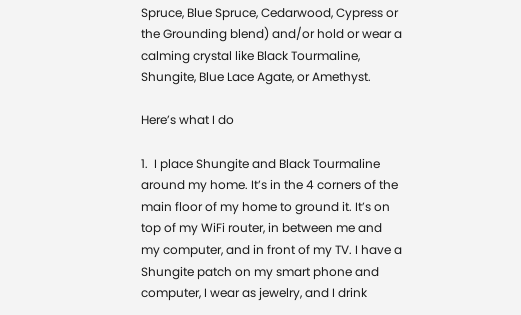Spruce, Blue Spruce, Cedarwood, Cypress or the Grounding blend) and/or hold or wear a calming crystal like Black Tourmaline, Shungite, Blue Lace Agate, or Amethyst.

Here’s what I do

1.  I place Shungite and Black Tourmaline around my home. It’s in the 4 corners of the main floor of my home to ground it. It’s on top of my WiFi router, in between me and my computer, and in front of my TV. I have a Shungite patch on my smart phone and computer, I wear as jewelry, and I drink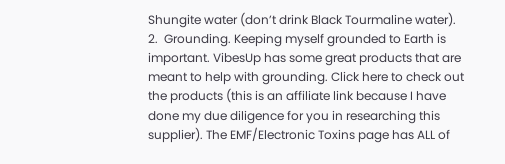Shungite water (don’t drink Black Tourmaline water).
2.  Grounding. Keeping myself grounded to Earth is important. VibesUp has some great products that are meant to help with grounding. Click here to check out the products (this is an affiliate link because I have done my due diligence for you in researching this supplier). The EMF/Electronic Toxins page has ALL of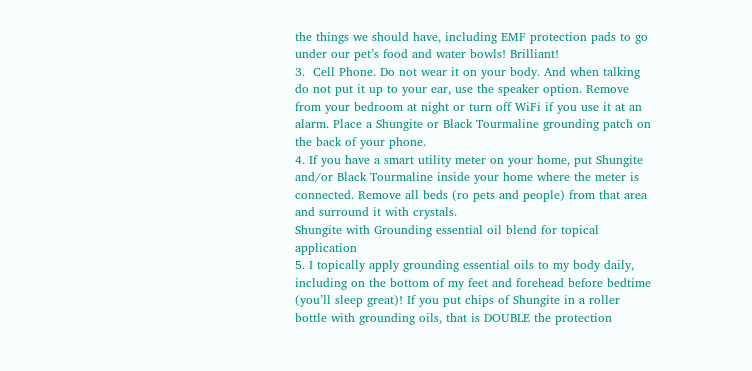the things we should have, including EMF protection pads to go under our pet’s food and water bowls! Brilliant!
3.  Cell Phone. Do not wear it on your body. And when talking do not put it up to your ear, use the speaker option. Remove from your bedroom at night or turn off WiFi if you use it at an alarm. Place a Shungite or Black Tourmaline grounding patch on the back of your phone.
4. If you have a smart utility meter on your home, put Shungite and/or Black Tourmaline inside your home where the meter is connected. Remove all beds (ro pets and people) from that area and surround it with crystals.
Shungite with Grounding essential oil blend for topical application
5. I topically apply grounding essential oils to my body daily, including on the bottom of my feet and forehead before bedtime (you’ll sleep great)! If you put chips of Shungite in a roller bottle with grounding oils, that is DOUBLE the protection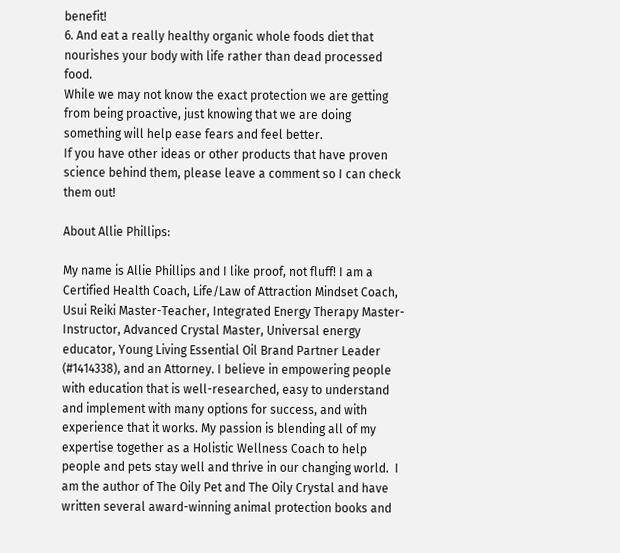benefit!
6. And eat a really healthy organic whole foods diet that nourishes your body with life rather than dead processed food.
While we may not know the exact protection we are getting from being proactive, just knowing that we are doing something will help ease fears and feel better.
If you have other ideas or other products that have proven science behind them, please leave a comment so I can check them out!

About Allie Phillips:

My name is Allie Phillips and I like proof, not fluff! I am a Certified Health Coach, Life/Law of Attraction Mindset Coach, Usui Reiki Master-Teacher, Integrated Energy Therapy Master-Instructor, Advanced Crystal Master, Universal energy educator, Young Living Essential Oil Brand Partner Leader (#1414338), and an Attorney. I believe in empowering people with education that is well-researched, easy to understand and implement with many options for success, and with experience that it works. My passion is blending all of my expertise together as a Holistic Wellness Coach to help people and pets stay well and thrive in our changing world.  I am the author of The Oily Pet and The Oily Crystal and have written several award-winning animal protection books and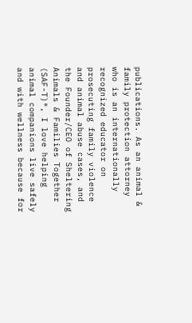publications. As an animal & family protection attorney who is an internationally recognized educator on prosecuting family violence and animal abuse cases, and the Founder/CEO of Sheltering Animals & Families Together (SAF-T)®, I love helping animal companions live safely and with wellness because for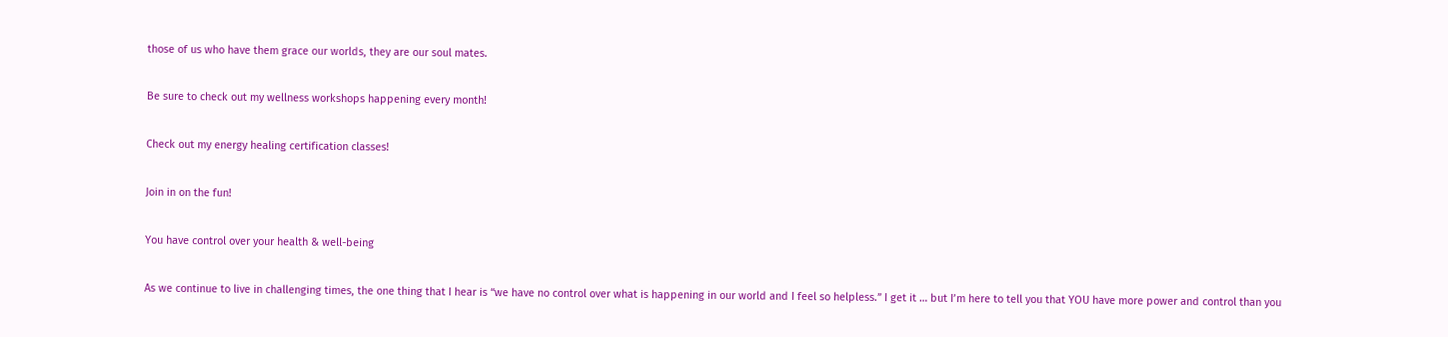those of us who have them grace our worlds, they are our soul mates.

Be sure to check out my wellness workshops happening every month!

Check out my energy healing certification classes!

Join in on the fun!

You have control over your health & well-being

As we continue to live in challenging times, the one thing that I hear is “we have no control over what is happening in our world and I feel so helpless.” I get it … but I’m here to tell you that YOU have more power and control than you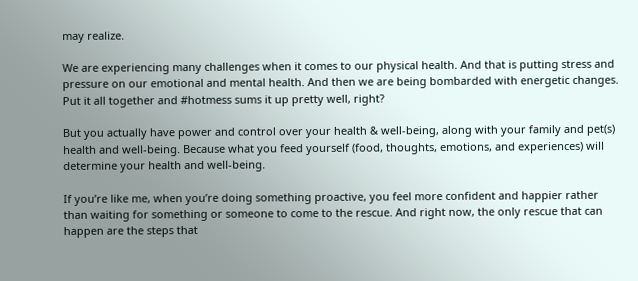may realize.

We are experiencing many challenges when it comes to our physical health. And that is putting stress and pressure on our emotional and mental health. And then we are being bombarded with energetic changes. Put it all together and #hotmess sums it up pretty well, right?

But you actually have power and control over your health & well-being, along with your family and pet(s) health and well-being. Because what you feed yourself (food, thoughts, emotions, and experiences) will determine your health and well-being.

If you’re like me, when you’re doing something proactive, you feel more confident and happier rather than waiting for something or someone to come to the rescue. And right now, the only rescue that can happen are the steps that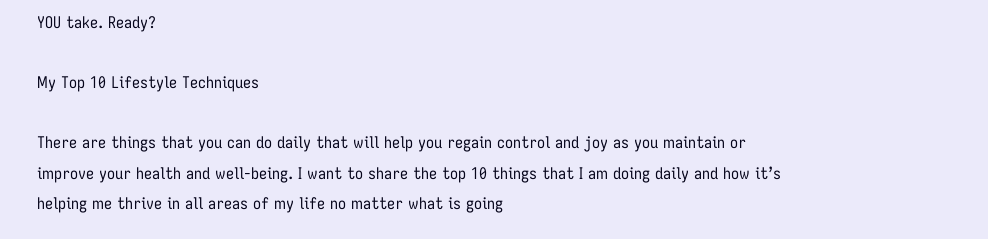YOU take. Ready?

My Top 10 Lifestyle Techniques

There are things that you can do daily that will help you regain control and joy as you maintain or improve your health and well-being. I want to share the top 10 things that I am doing daily and how it’s helping me thrive in all areas of my life no matter what is going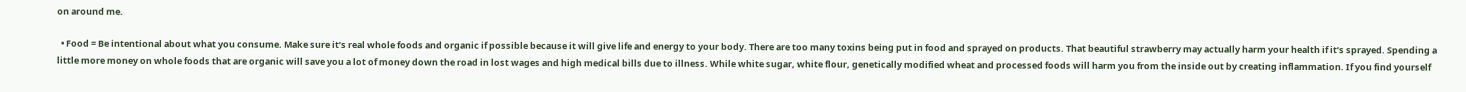on around me.

  • Food = Be intentional about what you consume. Make sure it’s real whole foods and organic if possible because it will give life and energy to your body. There are too many toxins being put in food and sprayed on products. That beautiful strawberry may actually harm your health if it’s sprayed. Spending a little more money on whole foods that are organic will save you a lot of money down the road in lost wages and high medical bills due to illness. While white sugar, white flour, genetically modified wheat and processed foods will harm you from the inside out by creating inflammation. If you find yourself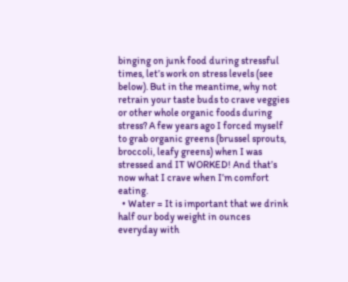binging on junk food during stressful times, let’s work on stress levels (see below). But in the meantime, why not retrain your taste buds to crave veggies or other whole organic foods during stress? A few years ago I forced myself to grab organic greens (brussel sprouts, broccoli, leafy greens) when I was stressed and IT WORKED! And that’s now what I crave when I’m comfort eating.
  • Water = It is important that we drink half our body weight in ounces everyday with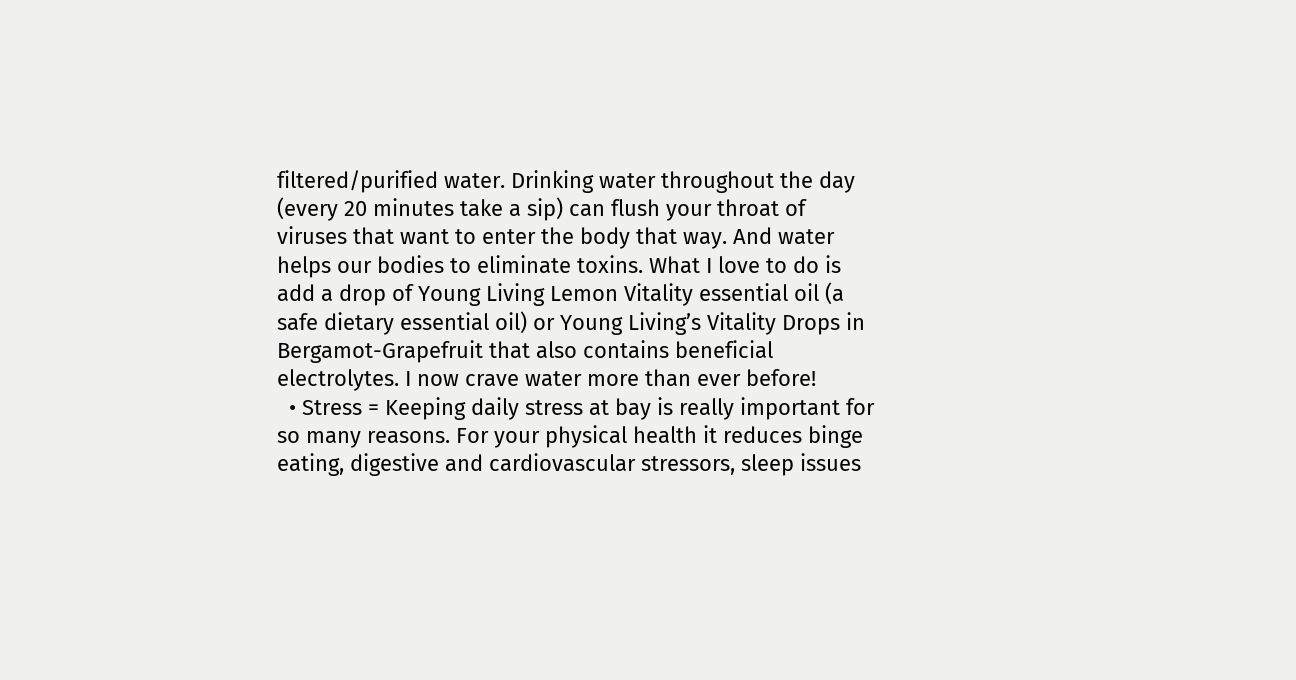filtered/purified water. Drinking water throughout the day (every 20 minutes take a sip) can flush your throat of viruses that want to enter the body that way. And water helps our bodies to eliminate toxins. What I love to do is add a drop of Young Living Lemon Vitality essential oil (a safe dietary essential oil) or Young Living’s Vitality Drops in Bergamot-Grapefruit that also contains beneficial electrolytes. I now crave water more than ever before!
  • Stress = Keeping daily stress at bay is really important for so many reasons. For your physical health it reduces binge eating, digestive and cardiovascular stressors, sleep issues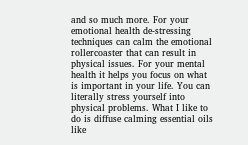and so much more. For your emotional health de-stressing techniques can calm the emotional rollercoaster that can result in physical issues. For your mental health it helps you focus on what is important in your life. You can literally stress yourself into physical problems. What I like to do is diffuse calming essential oils like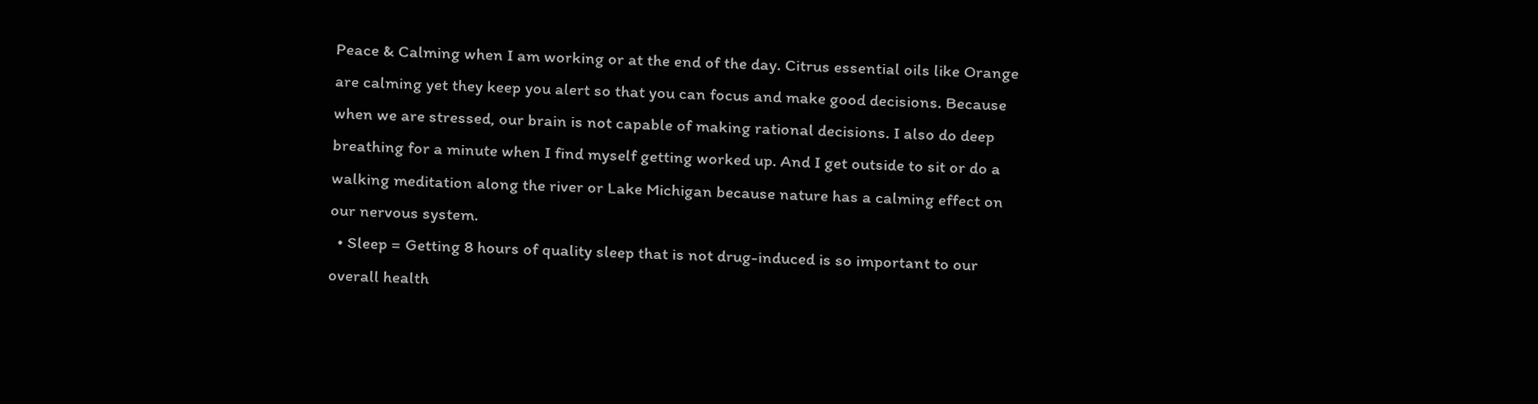Peace & Calming when I am working or at the end of the day. Citrus essential oils like Orange are calming yet they keep you alert so that you can focus and make good decisions. Because when we are stressed, our brain is not capable of making rational decisions. I also do deep breathing for a minute when I find myself getting worked up. And I get outside to sit or do a walking meditation along the river or Lake Michigan because nature has a calming effect on our nervous system.
  • Sleep = Getting 8 hours of quality sleep that is not drug-induced is so important to our overall health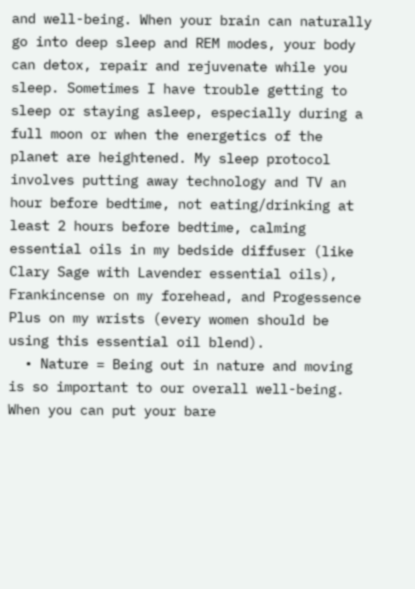and well-being. When your brain can naturally go into deep sleep and REM modes, your body can detox, repair and rejuvenate while you sleep. Sometimes I have trouble getting to sleep or staying asleep, especially during a full moon or when the energetics of the planet are heightened. My sleep protocol involves putting away technology and TV an hour before bedtime, not eating/drinking at least 2 hours before bedtime, calming essential oils in my bedside diffuser (like Clary Sage with Lavender essential oils), Frankincense on my forehead, and Progessence Plus on my wrists (every women should be using this essential oil blend).
  • Nature = Being out in nature and moving is so important to our overall well-being. When you can put your bare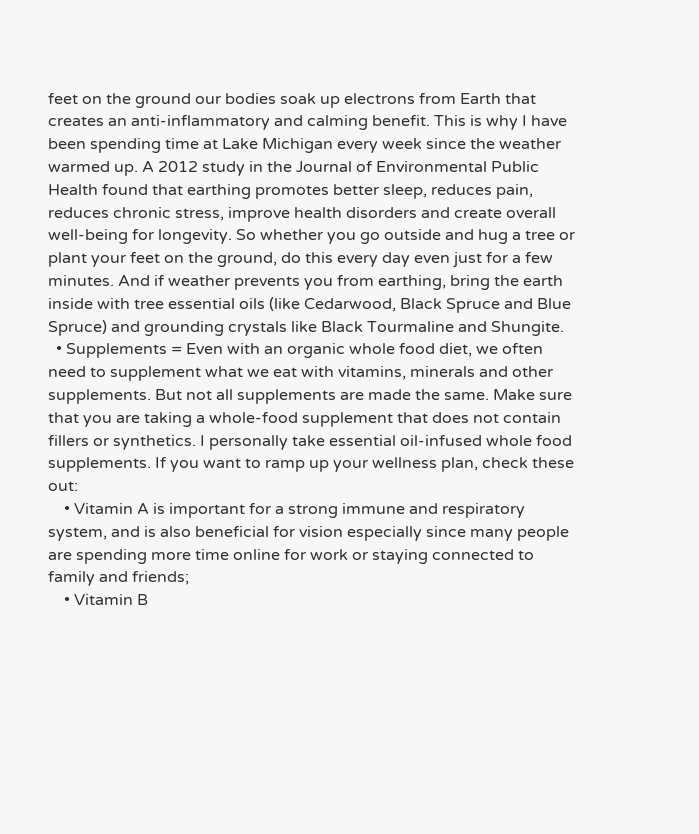feet on the ground our bodies soak up electrons from Earth that creates an anti-inflammatory and calming benefit. This is why I have been spending time at Lake Michigan every week since the weather warmed up. A 2012 study in the Journal of Environmental Public Health found that earthing promotes better sleep, reduces pain, reduces chronic stress, improve health disorders and create overall well-being for longevity. So whether you go outside and hug a tree or plant your feet on the ground, do this every day even just for a few minutes. And if weather prevents you from earthing, bring the earth inside with tree essential oils (like Cedarwood, Black Spruce and Blue Spruce) and grounding crystals like Black Tourmaline and Shungite.
  • Supplements = Even with an organic whole food diet, we often need to supplement what we eat with vitamins, minerals and other supplements. But not all supplements are made the same. Make sure that you are taking a whole-food supplement that does not contain fillers or synthetics. I personally take essential oil-infused whole food supplements. If you want to ramp up your wellness plan, check these out:
    • Vitamin A is important for a strong immune and respiratory system, and is also beneficial for vision especially since many people are spending more time online for work or staying connected to family and friends;
    • Vitamin B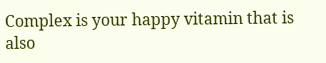Complex is your happy vitamin that is also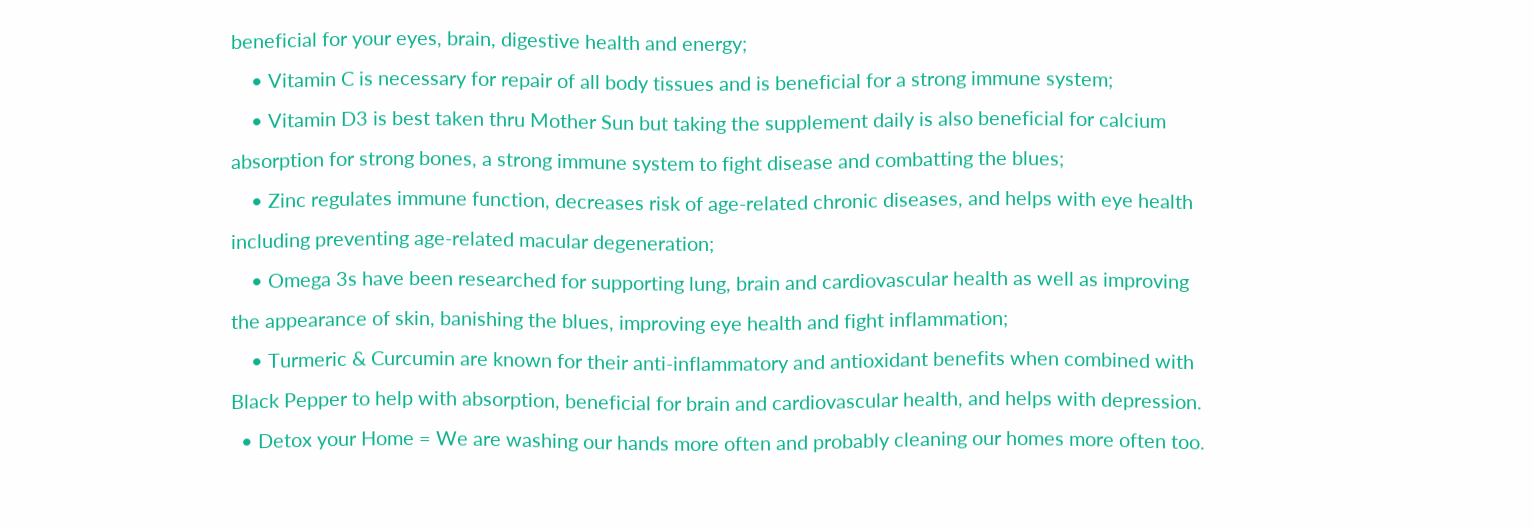beneficial for your eyes, brain, digestive health and energy;
    • Vitamin C is necessary for repair of all body tissues and is beneficial for a strong immune system;
    • Vitamin D3 is best taken thru Mother Sun but taking the supplement daily is also beneficial for calcium absorption for strong bones, a strong immune system to fight disease and combatting the blues;
    • Zinc regulates immune function, decreases risk of age-related chronic diseases, and helps with eye health including preventing age-related macular degeneration;
    • Omega 3s have been researched for supporting lung, brain and cardiovascular health as well as improving the appearance of skin, banishing the blues, improving eye health and fight inflammation;
    • Turmeric & Curcumin are known for their anti-inflammatory and antioxidant benefits when combined with Black Pepper to help with absorption, beneficial for brain and cardiovascular health, and helps with depression.
  • Detox your Home = We are washing our hands more often and probably cleaning our homes more often too.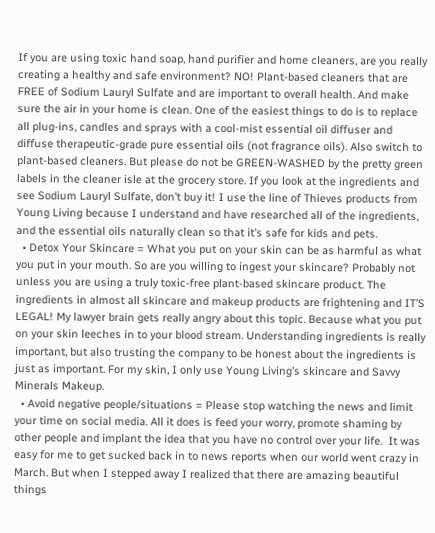If you are using toxic hand soap, hand purifier and home cleaners, are you really creating a healthy and safe environment? NO! Plant-based cleaners that are FREE of Sodium Lauryl Sulfate and are important to overall health. And make sure the air in your home is clean. One of the easiest things to do is to replace all plug-ins, candles and sprays with a cool-mist essential oil diffuser and diffuse therapeutic-grade pure essential oils (not fragrance oils). Also switch to plant-based cleaners. But please do not be GREEN-WASHED by the pretty green labels in the cleaner isle at the grocery store. If you look at the ingredients and see Sodium Lauryl Sulfate, don’t buy it! I use the line of Thieves products from Young Living because I understand and have researched all of the ingredients, and the essential oils naturally clean so that it’s safe for kids and pets.
  • Detox Your Skincare = What you put on your skin can be as harmful as what you put in your mouth. So are you willing to ingest your skincare? Probably not unless you are using a truly toxic-free plant-based skincare product. The ingredients in almost all skincare and makeup products are frightening and IT’S LEGAL! My lawyer brain gets really angry about this topic. Because what you put on your skin leeches in to your blood stream. Understanding ingredients is really important, but also trusting the company to be honest about the ingredients is just as important. For my skin, I only use Young Living’s skincare and Savvy Minerals Makeup.
  • Avoid negative people/situations = Please stop watching the news and limit your time on social media. All it does is feed your worry, promote shaming by other people and implant the idea that you have no control over your life.  It was easy for me to get sucked back in to news reports when our world went crazy in March. But when I stepped away I realized that there are amazing beautiful things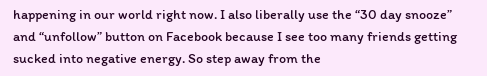happening in our world right now. I also liberally use the “30 day snooze” and “unfollow” button on Facebook because I see too many friends getting sucked into negative energy. So step away from the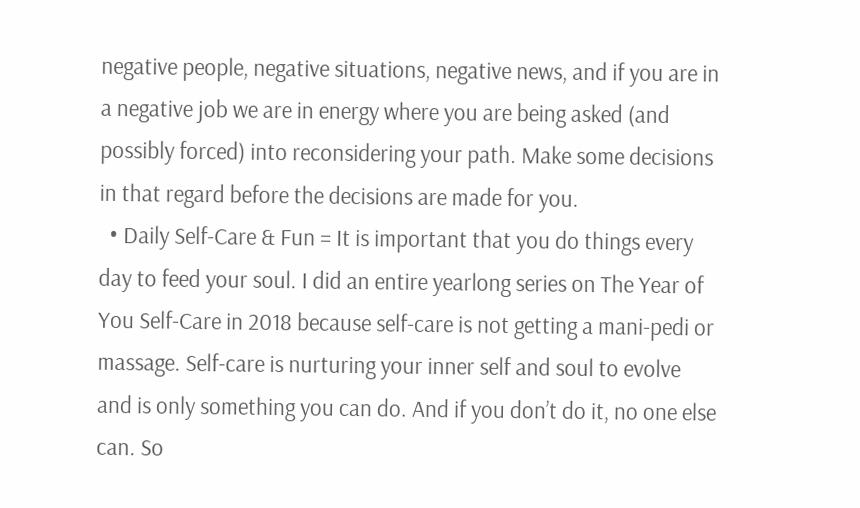negative people, negative situations, negative news, and if you are in a negative job we are in energy where you are being asked (and possibly forced) into reconsidering your path. Make some decisions in that regard before the decisions are made for you.
  • Daily Self-Care & Fun = It is important that you do things every day to feed your soul. I did an entire yearlong series on The Year of You Self-Care in 2018 because self-care is not getting a mani-pedi or massage. Self-care is nurturing your inner self and soul to evolve and is only something you can do. And if you don’t do it, no one else can. So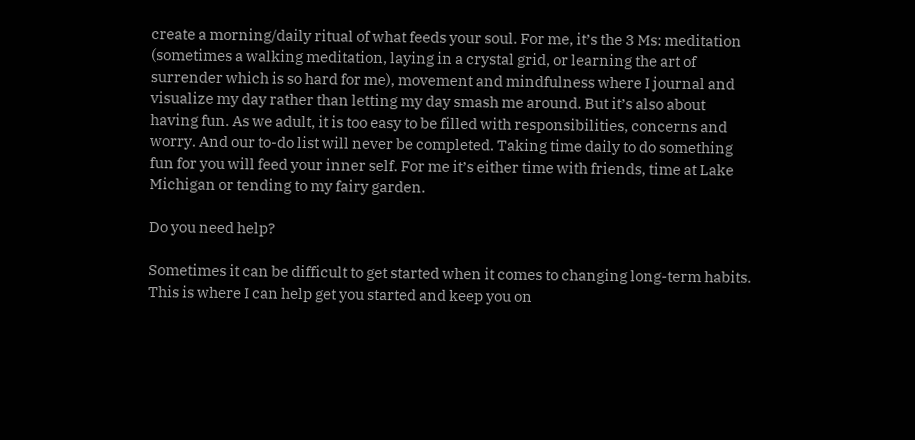create a morning/daily ritual of what feeds your soul. For me, it’s the 3 Ms: meditation (sometimes a walking meditation, laying in a crystal grid, or learning the art of surrender which is so hard for me), movement and mindfulness where I journal and visualize my day rather than letting my day smash me around. But it’s also about having fun. As we adult, it is too easy to be filled with responsibilities, concerns and worry. And our to-do list will never be completed. Taking time daily to do something fun for you will feed your inner self. For me it’s either time with friends, time at Lake Michigan or tending to my fairy garden.

Do you need help?

Sometimes it can be difficult to get started when it comes to changing long-term habits. This is where I can help get you started and keep you on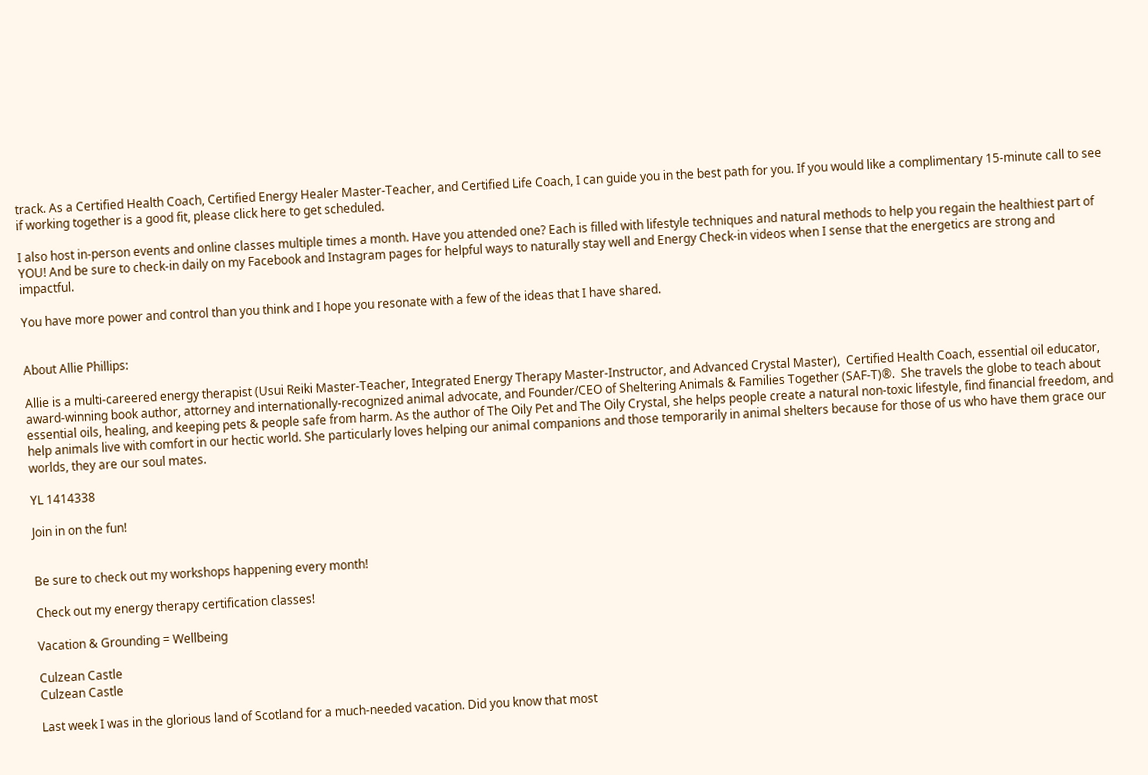track. As a Certified Health Coach, Certified Energy Healer Master-Teacher, and Certified Life Coach, I can guide you in the best path for you. If you would like a complimentary 15-minute call to see if working together is a good fit, please click here to get scheduled.

I also host in-person events and online classes multiple times a month. Have you attended one? Each is filled with lifestyle techniques and natural methods to help you regain the healthiest part of YOU! And be sure to check-in daily on my Facebook and Instagram pages for helpful ways to naturally stay well and Energy Check-in videos when I sense that the energetics are strong and impactful.

You have more power and control than you think and I hope you resonate with a few of the ideas that I have shared.


About Allie Phillips:

Allie is a multi-careered energy therapist (Usui Reiki Master-Teacher, Integrated Energy Therapy Master-Instructor, and Advanced Crystal Master),  Certified Health Coach, essential oil educator, award-winning book author, attorney and internationally-recognized animal advocate, and Founder/CEO of Sheltering Animals & Families Together (SAF-T)®.  She travels the globe to teach about essential oils, healing, and keeping pets & people safe from harm. As the author of The Oily Pet and The Oily Crystal, she helps people create a natural non-toxic lifestyle, find financial freedom, and help animals live with comfort in our hectic world. She particularly loves helping our animal companions and those temporarily in animal shelters because for those of us who have them grace our worlds, they are our soul mates.

YL 1414338

Join in on the fun!


Be sure to check out my workshops happening every month!

Check out my energy therapy certification classes!

Vacation & Grounding = Wellbeing

Culzean Castle
Culzean Castle

Last week I was in the glorious land of Scotland for a much-needed vacation. Did you know that most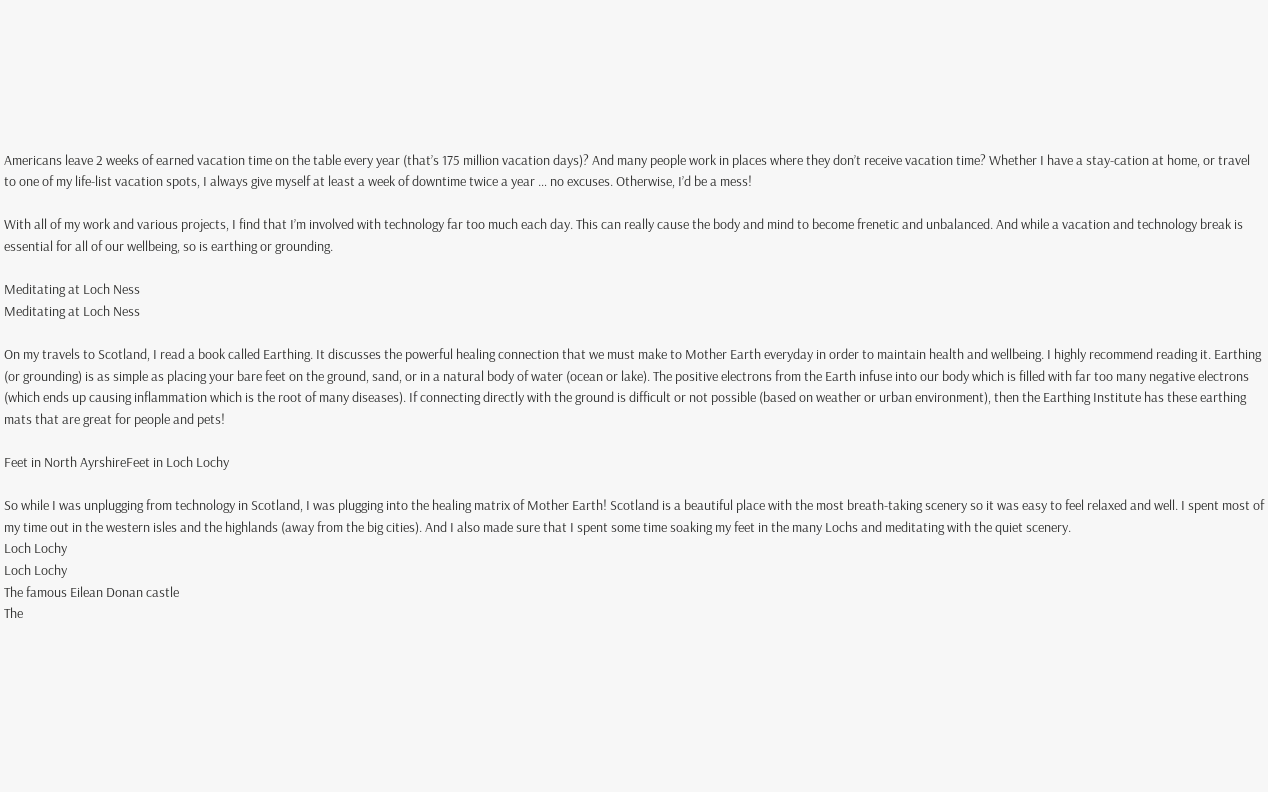Americans leave 2 weeks of earned vacation time on the table every year (that’s 175 million vacation days)? And many people work in places where they don’t receive vacation time? Whether I have a stay-cation at home, or travel to one of my life-list vacation spots, I always give myself at least a week of downtime twice a year … no excuses. Otherwise, I’d be a mess!

With all of my work and various projects, I find that I’m involved with technology far too much each day. This can really cause the body and mind to become frenetic and unbalanced. And while a vacation and technology break is essential for all of our wellbeing, so is earthing or grounding.

Meditating at Loch Ness
Meditating at Loch Ness

On my travels to Scotland, I read a book called Earthing. It discusses the powerful healing connection that we must make to Mother Earth everyday in order to maintain health and wellbeing. I highly recommend reading it. Earthing (or grounding) is as simple as placing your bare feet on the ground, sand, or in a natural body of water (ocean or lake). The positive electrons from the Earth infuse into our body which is filled with far too many negative electrons (which ends up causing inflammation which is the root of many diseases). If connecting directly with the ground is difficult or not possible (based on weather or urban environment), then the Earthing Institute has these earthing mats that are great for people and pets!

Feet in North AyrshireFeet in Loch Lochy

So while I was unplugging from technology in Scotland, I was plugging into the healing matrix of Mother Earth! Scotland is a beautiful place with the most breath-taking scenery so it was easy to feel relaxed and well. I spent most of my time out in the western isles and the highlands (away from the big cities). And I also made sure that I spent some time soaking my feet in the many Lochs and meditating with the quiet scenery.
Loch Lochy
Loch Lochy
The famous Eilean Donan castle
The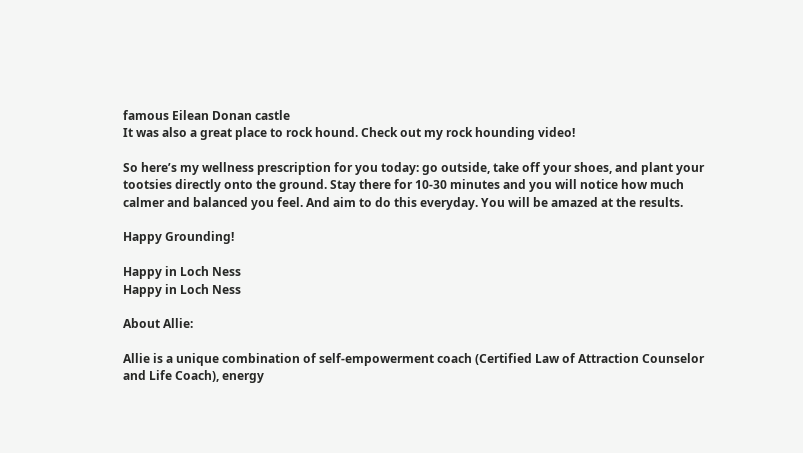famous Eilean Donan castle
It was also a great place to rock hound. Check out my rock hounding video!

So here’s my wellness prescription for you today: go outside, take off your shoes, and plant your tootsies directly onto the ground. Stay there for 10-30 minutes and you will notice how much calmer and balanced you feel. And aim to do this everyday. You will be amazed at the results.

Happy Grounding!

Happy in Loch Ness
Happy in Loch Ness

About Allie:

Allie is a unique combination of self-empowerment coach (Certified Law of Attraction Counselor and Life Coach), energy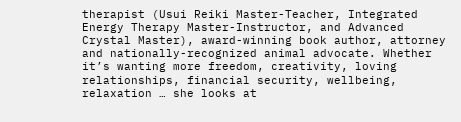therapist (Usui Reiki Master-Teacher, Integrated Energy Therapy Master-Instructor, and Advanced Crystal Master), award-winning book author, attorney and nationally-recognized animal advocate. Whether it’s wanting more freedom, creativity, loving relationships, financial security, wellbeing, relaxation … she looks at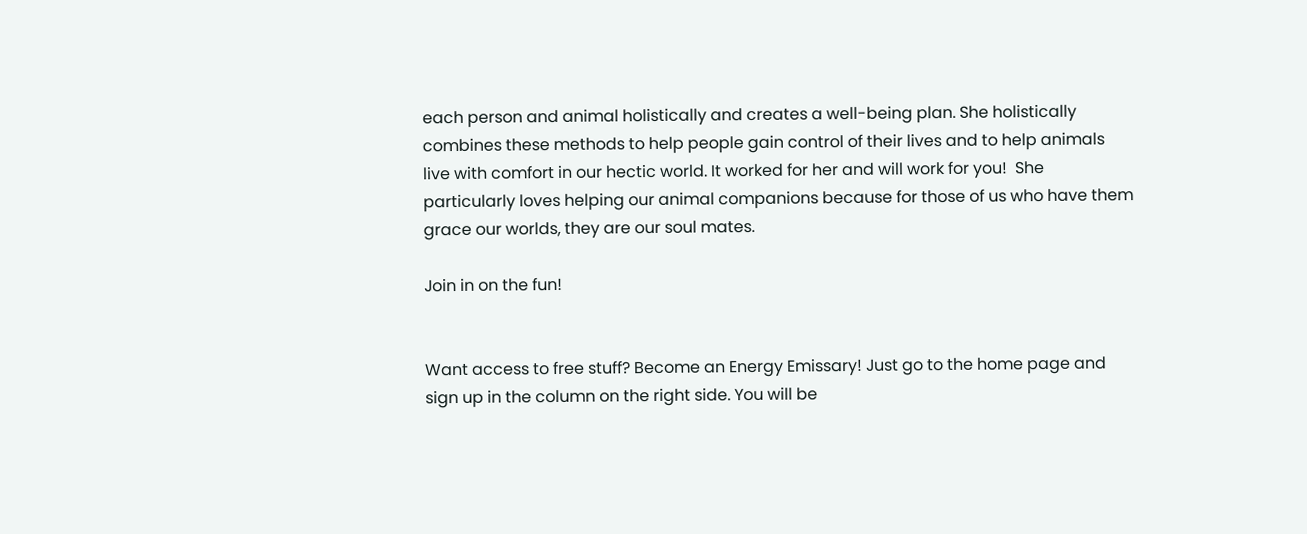each person and animal holistically and creates a well-being plan. She holistically combines these methods to help people gain control of their lives and to help animals live with comfort in our hectic world. It worked for her and will work for you!  She particularly loves helping our animal companions because for those of us who have them grace our worlds, they are our soul mates.

Join in on the fun!


Want access to free stuff? Become an Energy Emissary! Just go to the home page and sign up in the column on the right side. You will be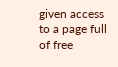given access to a page full of free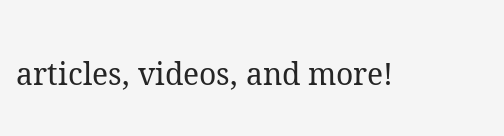articles, videos, and more!